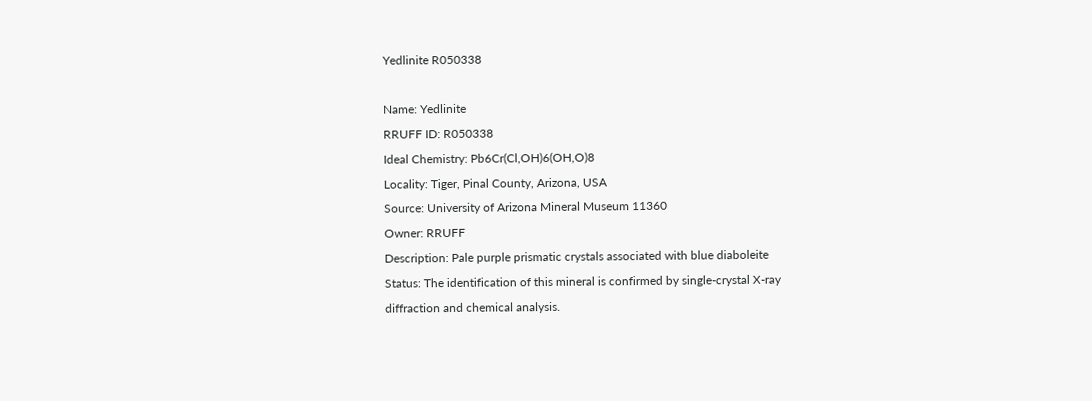Yedlinite R050338

Name: Yedlinite
RRUFF ID: R050338
Ideal Chemistry: Pb6Cr(Cl,OH)6(OH,O)8
Locality: Tiger, Pinal County, Arizona, USA
Source: University of Arizona Mineral Museum 11360
Owner: RRUFF
Description: Pale purple prismatic crystals associated with blue diaboleite
Status: The identification of this mineral is confirmed by single-crystal X-ray diffraction and chemical analysis.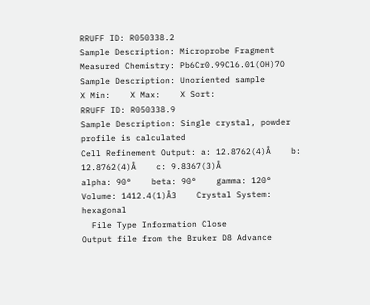RRUFF ID: R050338.2
Sample Description: Microprobe Fragment
Measured Chemistry: Pb6Cr0.99Cl6.01(OH)7O
Sample Description: Unoriented sample
X Min:    X Max:    X Sort:
RRUFF ID: R050338.9
Sample Description: Single crystal, powder profile is calculated
Cell Refinement Output: a: 12.8762(4)Å    b: 12.8762(4)Å    c: 9.8367(3)Å
alpha: 90°    beta: 90°    gamma: 120°   Volume: 1412.4(1)Å3    Crystal System: hexagonal
  File Type Information Close
Output file from the Bruker D8 Advance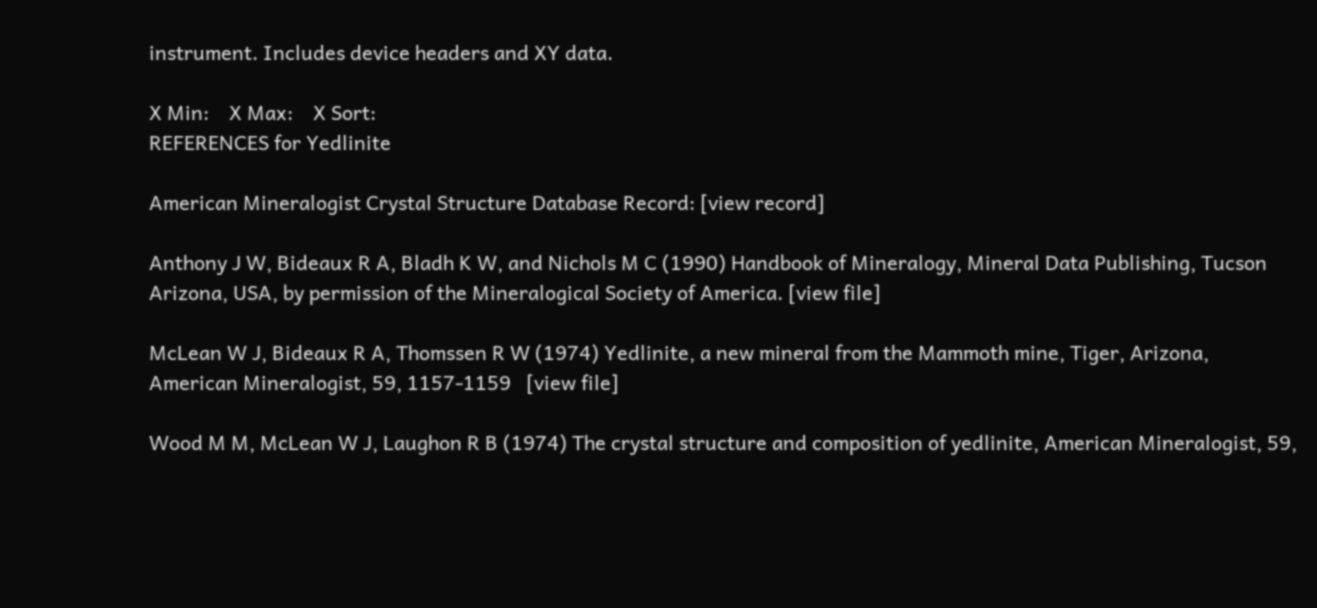instrument. Includes device headers and XY data.

X Min:    X Max:    X Sort:
REFERENCES for Yedlinite

American Mineralogist Crystal Structure Database Record: [view record]

Anthony J W, Bideaux R A, Bladh K W, and Nichols M C (1990) Handbook of Mineralogy, Mineral Data Publishing, Tucson Arizona, USA, by permission of the Mineralogical Society of America. [view file]

McLean W J, Bideaux R A, Thomssen R W (1974) Yedlinite, a new mineral from the Mammoth mine, Tiger, Arizona, American Mineralogist, 59, 1157-1159   [view file]

Wood M M, McLean W J, Laughon R B (1974) The crystal structure and composition of yedlinite, American Mineralogist, 59,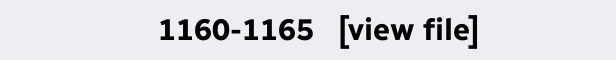1160-1165   [view file]